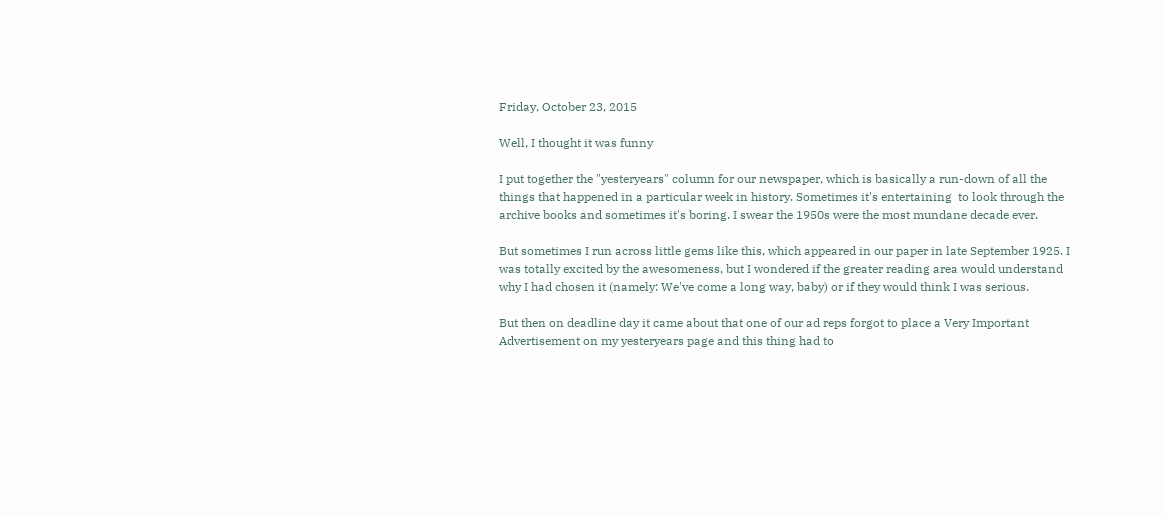Friday, October 23, 2015

Well, I thought it was funny

I put together the "yesteryears" column for our newspaper, which is basically a run-down of all the things that happened in a particular week in history. Sometimes it's entertaining  to look through the archive books and sometimes it's boring. I swear the 1950s were the most mundane decade ever.

But sometimes I run across little gems like this, which appeared in our paper in late September 1925. I was totally excited by the awesomeness, but I wondered if the greater reading area would understand why I had chosen it (namely: We've come a long way, baby) or if they would think I was serious.

But then on deadline day it came about that one of our ad reps forgot to place a Very Important Advertisement on my yesteryears page and this thing had to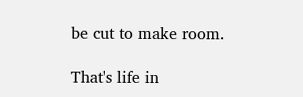be cut to make room.

That's life in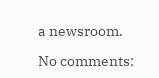a newsroom.

No comments: